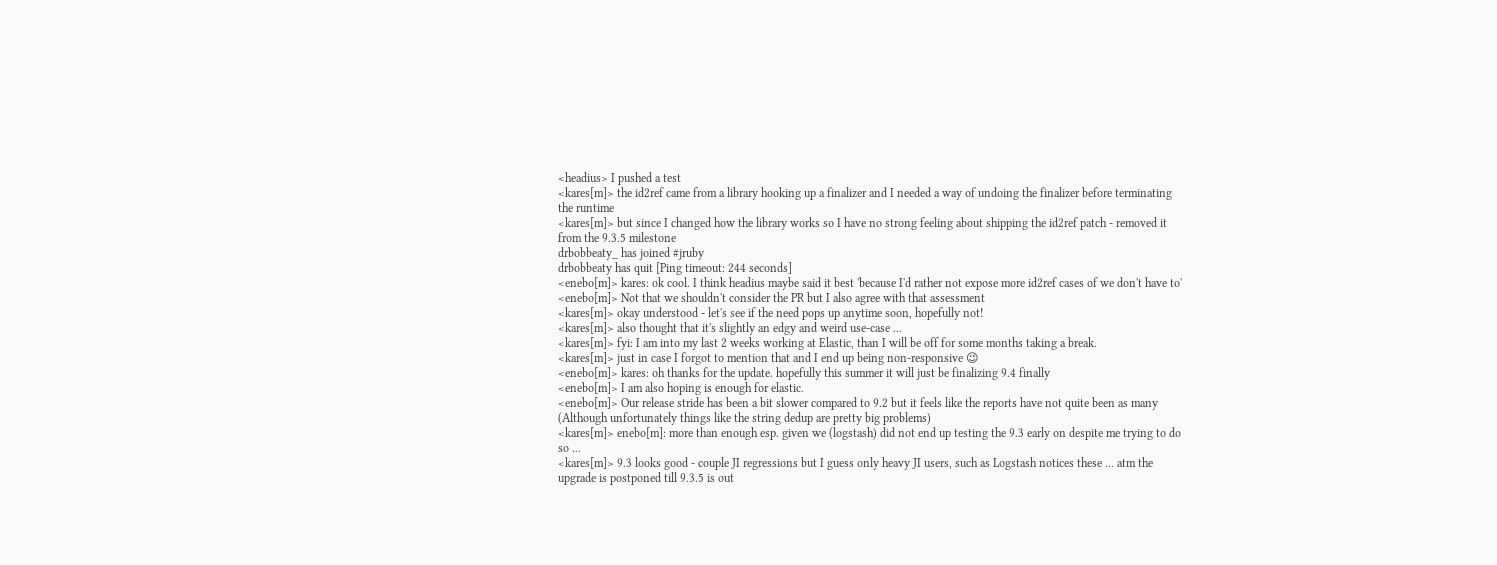<headius> I pushed a test
<kares[m]> the id2ref came from a library hooking up a finalizer and I needed a way of undoing the finalizer before terminating the runtime
<kares[m]> but since I changed how the library works so I have no strong feeling about shipping the id2ref patch - removed it from the 9.3.5 milestone
drbobbeaty_ has joined #jruby
drbobbeaty has quit [Ping timeout: 244 seconds]
<enebo[m]> kares: ok cool. I think headius maybe said it best 'because I'd rather not expose more id2ref cases of we don't have to'
<enebo[m]> Not that we shouldn't consider the PR but I also agree with that assessment
<kares[m]> okay understood - let's see if the need pops up anytime soon, hopefully not!
<kares[m]> also thought that it's slightly an edgy and weird use-case ...
<kares[m]> fyi: I am into my last 2 weeks working at Elastic, than I will be off for some months taking a break.
<kares[m]> just in case I forgot to mention that and I end up being non-responsive 😉
<enebo[m]> kares: oh thanks for the update. hopefully this summer it will just be finalizing 9.4 finally
<enebo[m]> I am also hoping is enough for elastic.
<enebo[m]> Our release stride has been a bit slower compared to 9.2 but it feels like the reports have not quite been as many (Although unfortunately things like the string dedup are pretty big problems)
<kares[m]> enebo[m]: more than enough esp. given we (logstash) did not end up testing the 9.3 early on despite me trying to do so ...
<kares[m]> 9.3 looks good - couple JI regressions but I guess only heavy JI users, such as Logstash notices these ... atm the upgrade is postponed till 9.3.5 is out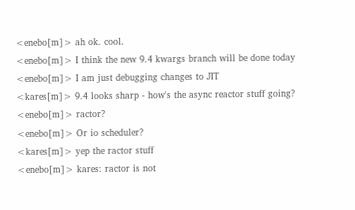<enebo[m]> ah ok. cool.
<enebo[m]> I think the new 9.4 kwargs branch will be done today
<enebo[m]> I am just debugging changes to JIT
<kares[m]> 9.4 looks sharp - how's the async reactor stuff going?
<enebo[m]> ractor?
<enebo[m]> Or io scheduler?
<kares[m]> yep the ractor stuff
<enebo[m]> kares: ractor is not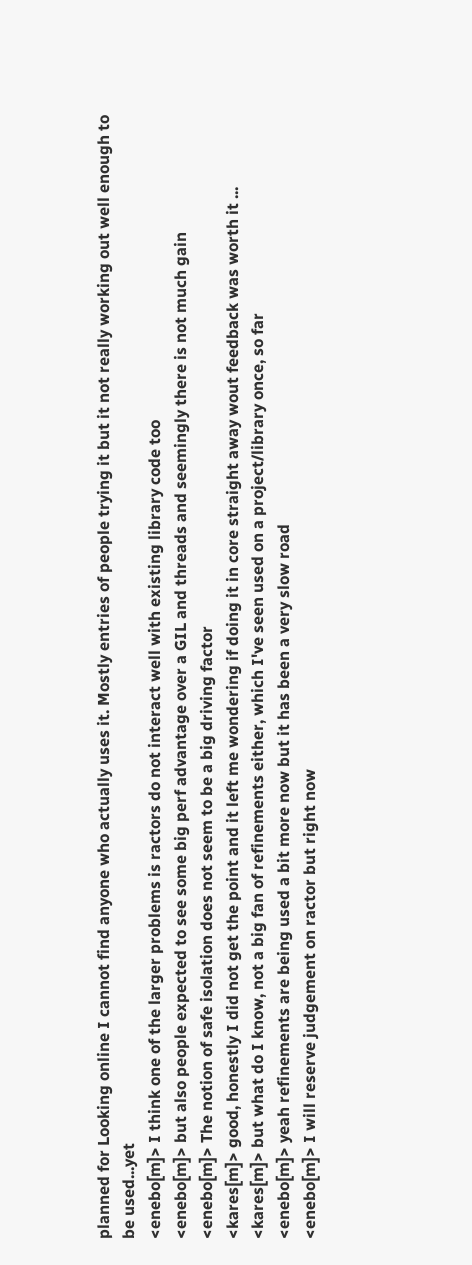planned for Looking online I cannot find anyone who actually uses it. Mostly entries of people trying it but it not really working out well enough to be used...yet
<enebo[m]> I think one of the larger problems is ractors do not interact well with existing library code too
<enebo[m]> but also people expected to see some big perf advantage over a GIL and threads and seemingly there is not much gain
<enebo[m]> The notion of safe isolation does not seem to be a big driving factor
<kares[m]> good, honestly I did not get the point and it left me wondering if doing it in core straight away wout feedback was worth it ...
<kares[m]> but what do I know, not a big fan of refinements either, which I've seen used on a project/library once, so far
<enebo[m]> yeah refinements are being used a bit more now but it has been a very slow road
<enebo[m]> I will reserve judgement on ractor but right now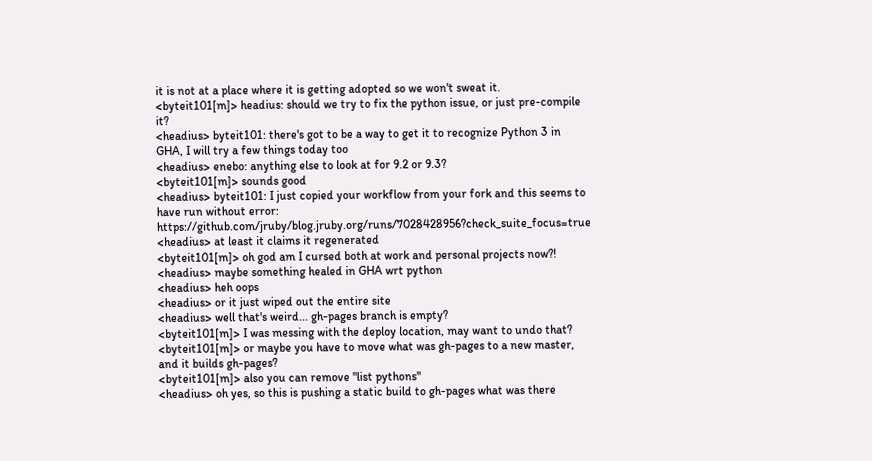it is not at a place where it is getting adopted so we won't sweat it.
<byteit101[m]> headius: should we try to fix the python issue, or just pre-compile it?
<headius> byteit101: there's got to be a way to get it to recognize Python 3 in GHA, I will try a few things today too
<headius> enebo: anything else to look at for 9.2 or 9.3?
<byteit101[m]> sounds good
<headius> byteit101: I just copied your workflow from your fork and this seems to have run without error: https://github.com/jruby/blog.jruby.org/runs/7028428956?check_suite_focus=true
<headius> at least it claims it regenerated
<byteit101[m]> oh god am I cursed both at work and personal projects now?!
<headius> maybe something healed in GHA wrt python
<headius> heh oops
<headius> or it just wiped out the entire site
<headius> well that's weird... gh-pages branch is empty?
<byteit101[m]> I was messing with the deploy location, may want to undo that?
<byteit101[m]> or maybe you have to move what was gh-pages to a new master, and it builds gh-pages?
<byteit101[m]> also you can remove "list pythons"
<headius> oh yes, so this is pushing a static build to gh-pages what was there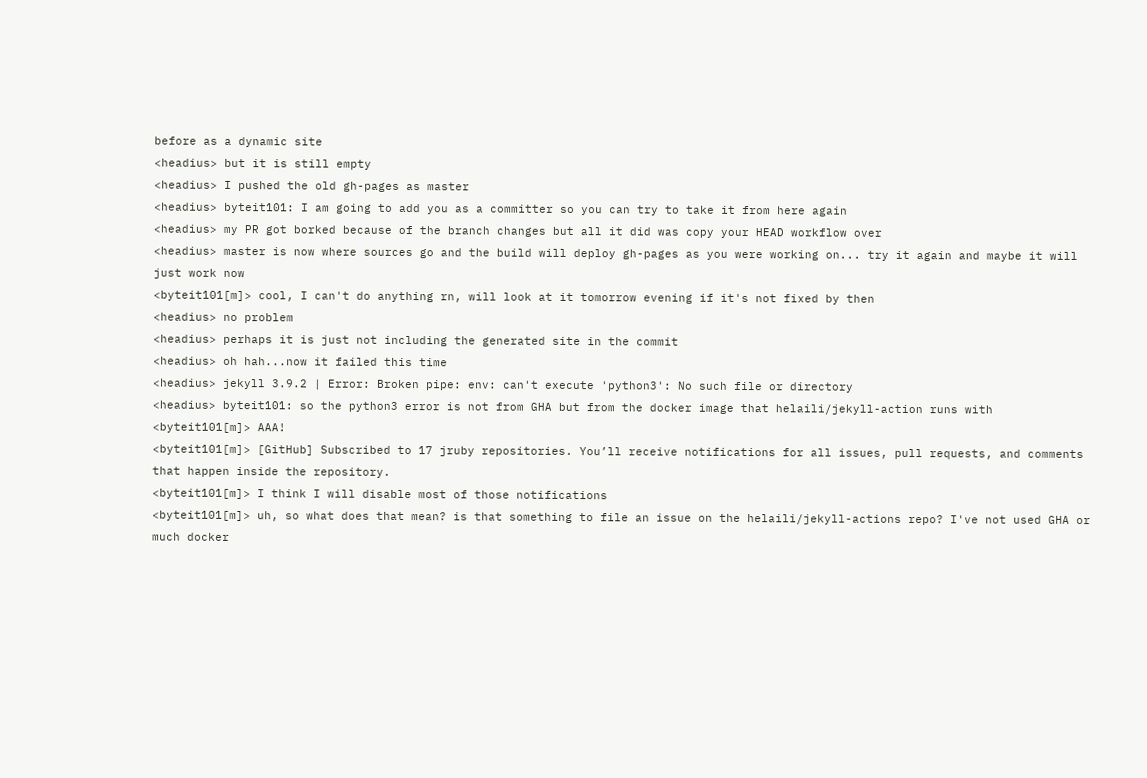before as a dynamic site
<headius> but it is still empty
<headius> I pushed the old gh-pages as master
<headius> byteit101: I am going to add you as a committer so you can try to take it from here again
<headius> my PR got borked because of the branch changes but all it did was copy your HEAD workflow over
<headius> master is now where sources go and the build will deploy gh-pages as you were working on... try it again and maybe it will just work now
<byteit101[m]> cool, I can't do anything rn, will look at it tomorrow evening if it's not fixed by then
<headius> no problem
<headius> perhaps it is just not including the generated site in the commit
<headius> oh hah...now it failed this time
<headius> jekyll 3.9.2 | Error: Broken pipe: env: can't execute 'python3': No such file or directory
<headius> byteit101: so the python3 error is not from GHA but from the docker image that helaili/jekyll-action runs with
<byteit101[m]> AAA!
<byteit101[m]> [GitHub] Subscribed to 17 jruby repositories. You’ll receive notifications for all issues, pull requests, and comments that happen inside the repository.
<byteit101[m]> I think I will disable most of those notifications
<byteit101[m]> uh, so what does that mean? is that something to file an issue on the helaili/jekyll-actions repo? I've not used GHA or much docker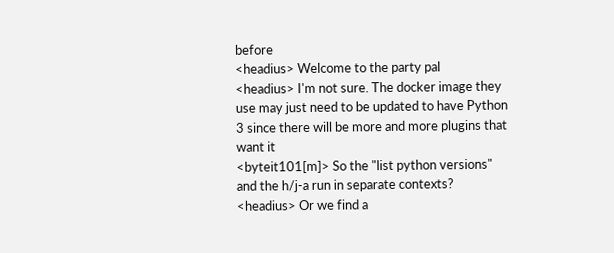before
<headius> Welcome to the party pal
<headius> I'm not sure. The docker image they use may just need to be updated to have Python 3 since there will be more and more plugins that want it
<byteit101[m]> So the "list python versions" and the h/j-a run in separate contexts?
<headius> Or we find a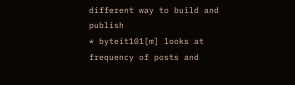different way to build and publish
* byteit101[m] looks at frequency of posts and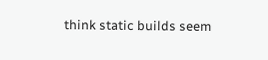think static builds seem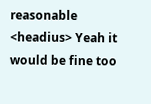reasonable
<headius> Yeah it would be fine too